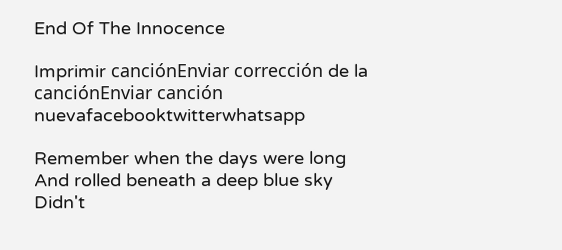End Of The Innocence

Imprimir canciónEnviar corrección de la canciónEnviar canción nuevafacebooktwitterwhatsapp

Remember when the days were long
And rolled beneath a deep blue sky
Didn't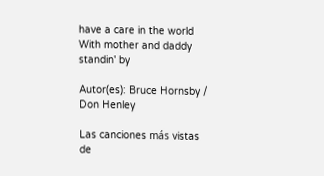have a care in the world
With mother and daddy standin' by

Autor(es): Bruce Hornsby / Don Henley

Las canciones más vistas de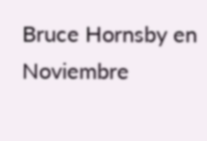Bruce Hornsby en Noviembre